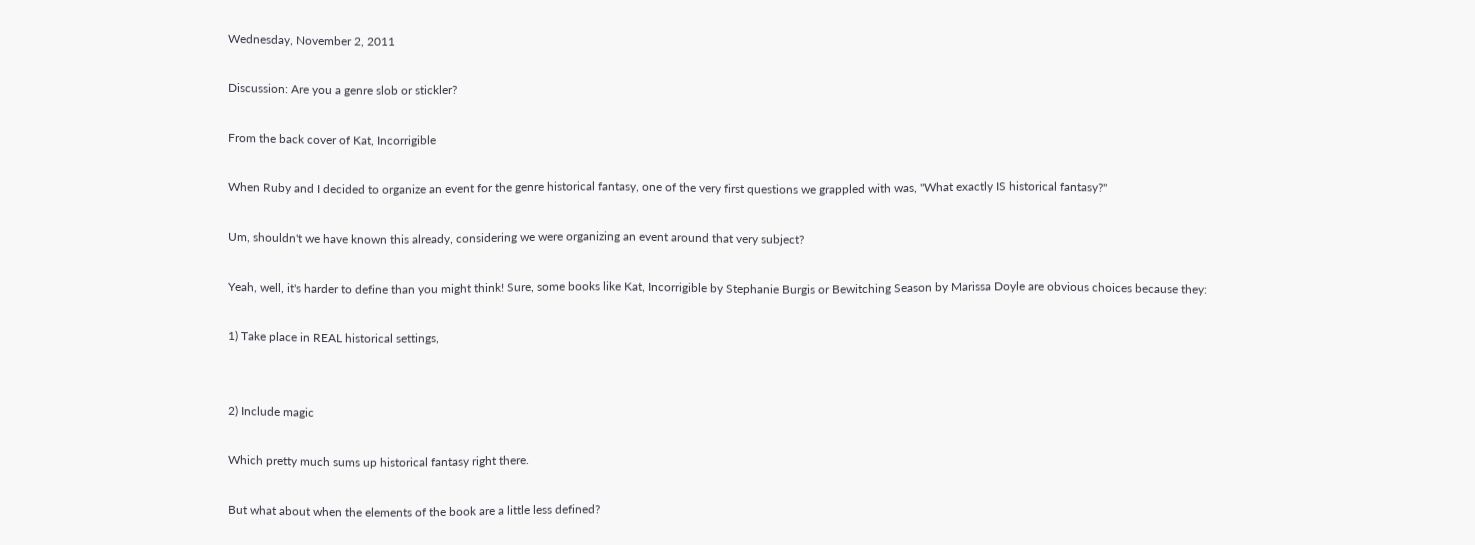Wednesday, November 2, 2011

Discussion: Are you a genre slob or stickler?

From the back cover of Kat, Incorrigible

When Ruby and I decided to organize an event for the genre historical fantasy, one of the very first questions we grappled with was, "What exactly IS historical fantasy?"

Um, shouldn't we have known this already, considering we were organizing an event around that very subject?

Yeah, well, it's harder to define than you might think! Sure, some books like Kat, Incorrigible by Stephanie Burgis or Bewitching Season by Marissa Doyle are obvious choices because they:

1) Take place in REAL historical settings,


2) Include magic

Which pretty much sums up historical fantasy right there.

But what about when the elements of the book are a little less defined?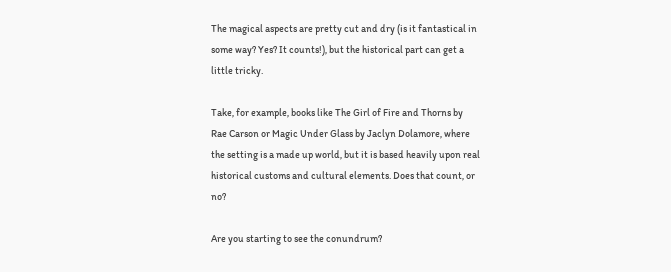The magical aspects are pretty cut and dry (is it fantastical in some way? Yes? It counts!), but the historical part can get a little tricky.

Take, for example, books like The Girl of Fire and Thorns by Rae Carson or Magic Under Glass by Jaclyn Dolamore, where the setting is a made up world, but it is based heavily upon real historical customs and cultural elements. Does that count, or no?

Are you starting to see the conundrum?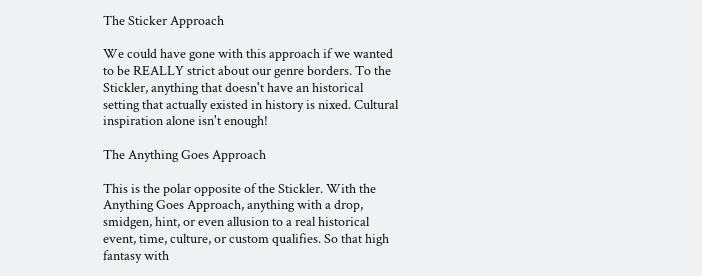The Sticker Approach

We could have gone with this approach if we wanted to be REALLY strict about our genre borders. To the Stickler, anything that doesn't have an historical setting that actually existed in history is nixed. Cultural inspiration alone isn't enough!

The Anything Goes Approach

This is the polar opposite of the Stickler. With the Anything Goes Approach, anything with a drop, smidgen, hint, or even allusion to a real historical event, time, culture, or custom qualifies. So that high fantasy with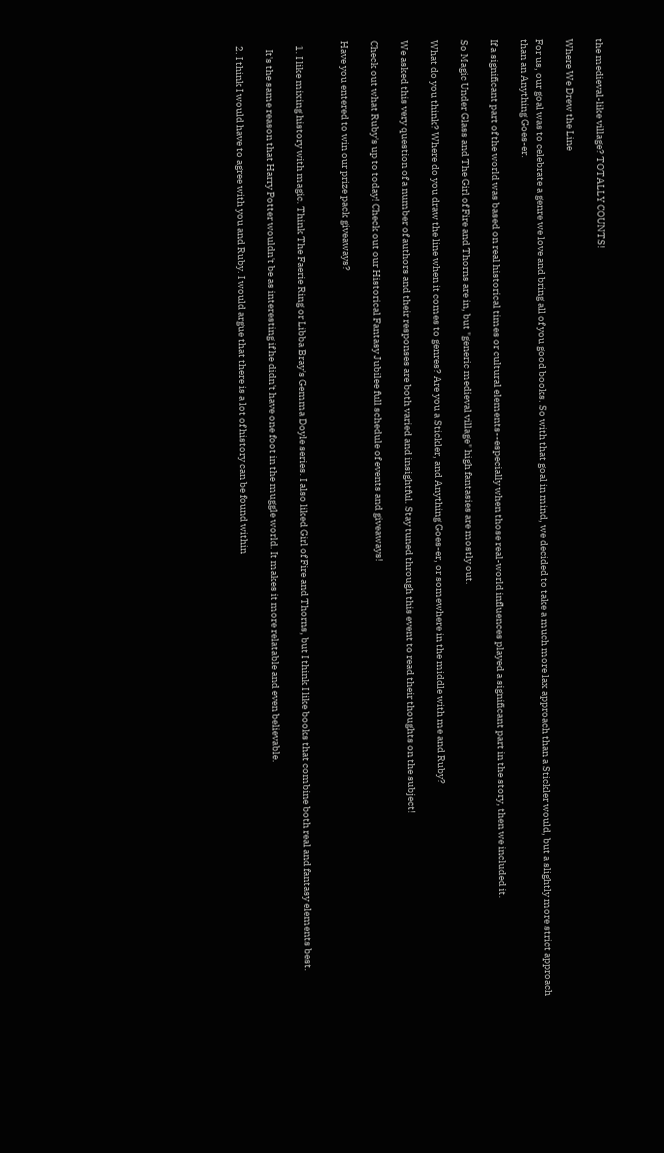the medieval-like village? TOTALLY COUNTS!

Where We Drew the Line

For us, our goal was to celebrate a genre we love and bring all of you good books. So with that goal in mind, we decided to take a much more lax approach than a Stickler would, but a slightly more strict approach than an Anything Goes-er.

If a significant part of the world was based on real historical times or cultural elements--especially when those real-world influences played a significant part in the story, then we included it.

So Magic Under Glass and The Girl of Fire and Thorns are in, but "generic medieval village" high fantasies are mostly out.

What do you think? Where do you draw the line when it comes to genres? Are you a Stickler, and Anything Goes-er, or somewhere in the middle with me and Ruby?

We asked this very question of a number of authors and their responses are both varied and insightful. Stay tuned through this event to read their thoughts on the subject!

Check out what Ruby's up to today! Check out our Historical Fantasy Jubilee full schedule of events and giveaways!

Have you entered to win our prize pack giveaways?


  1. I like mixing history with magic. Think The Faerie Ring or Libba Bray's Gemma Doyle series. I also liked Girl of Fire and Thorns, but I think I like books that combine both real and fantasy elements best.

    It's the same reason that Harry Potter wouldn't be as interesting if he didn't have one foot in the muggle world. It makes it more relatable and even believable.

  2. I think I would have to agree with you and Ruby. I would argue that there is a lot of history can be found within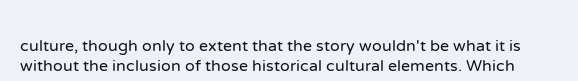culture, though only to extent that the story wouldn't be what it is without the inclusion of those historical cultural elements. Which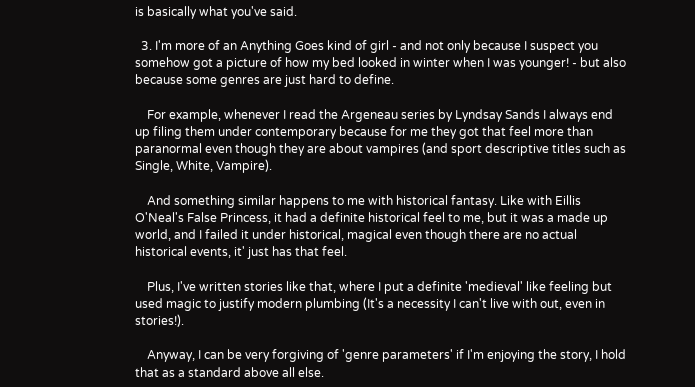is basically what you've said.

  3. I'm more of an Anything Goes kind of girl - and not only because I suspect you somehow got a picture of how my bed looked in winter when I was younger! - but also because some genres are just hard to define.

    For example, whenever I read the Argeneau series by Lyndsay Sands I always end up filing them under contemporary because for me they got that feel more than paranormal even though they are about vampires (and sport descriptive titles such as Single, White, Vampire).

    And something similar happens to me with historical fantasy. Like with Eillis O'Neal's False Princess, it had a definite historical feel to me, but it was a made up world, and I failed it under historical, magical even though there are no actual historical events, it' just has that feel.

    Plus, I've written stories like that, where I put a definite 'medieval' like feeling but used magic to justify modern plumbing (It's a necessity I can't live with out, even in stories!).

    Anyway, I can be very forgiving of 'genre parameters' if I'm enjoying the story, I hold that as a standard above all else.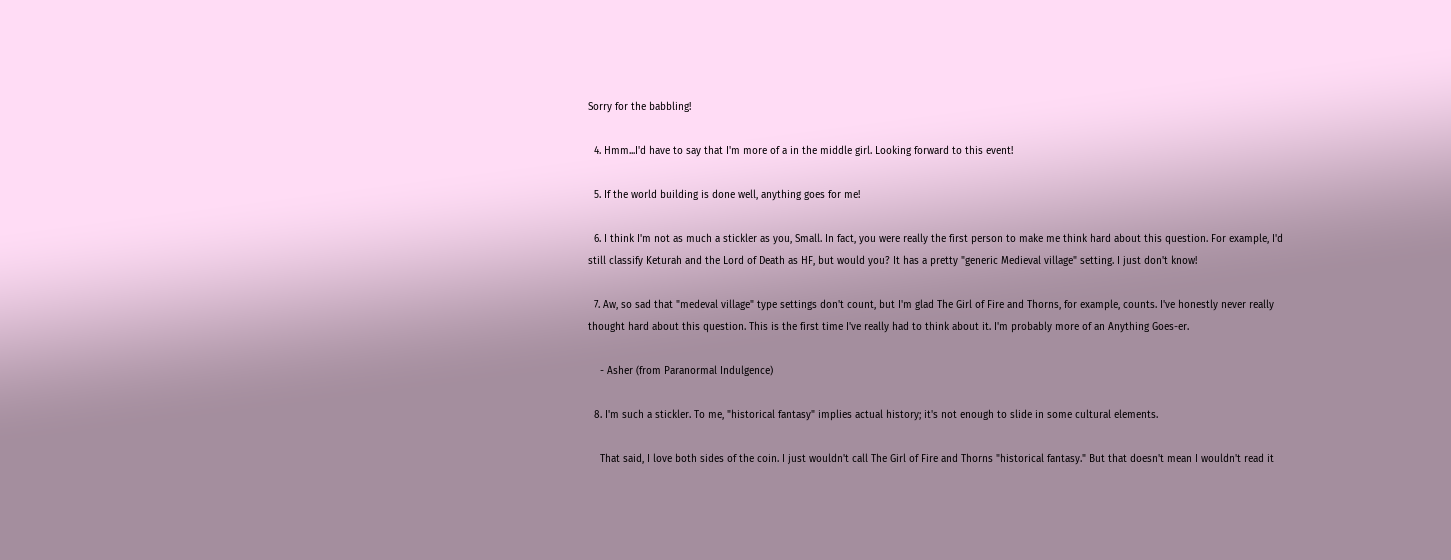Sorry for the babbling!

  4. Hmm...I'd have to say that I'm more of a in the middle girl. Looking forward to this event!

  5. If the world building is done well, anything goes for me!

  6. I think I'm not as much a stickler as you, Small. In fact, you were really the first person to make me think hard about this question. For example, I'd still classify Keturah and the Lord of Death as HF, but would you? It has a pretty "generic Medieval village" setting. I just don't know!

  7. Aw, so sad that "medeval village" type settings don't count, but I'm glad The Girl of Fire and Thorns, for example, counts. I've honestly never really thought hard about this question. This is the first time I've really had to think about it. I'm probably more of an Anything Goes-er.

    - Asher (from Paranormal Indulgence)

  8. I'm such a stickler. To me, "historical fantasy" implies actual history; it's not enough to slide in some cultural elements.

    That said, I love both sides of the coin. I just wouldn't call The Girl of Fire and Thorns "historical fantasy." But that doesn't mean I wouldn't read it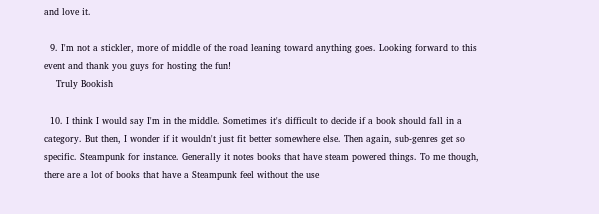and love it.

  9. I'm not a stickler, more of middle of the road leaning toward anything goes. Looking forward to this event and thank you guys for hosting the fun!
    Truly Bookish

  10. I think I would say I'm in the middle. Sometimes it's difficult to decide if a book should fall in a category. But then, I wonder if it wouldn't just fit better somewhere else. Then again, sub-genres get so specific. Steampunk for instance. Generally it notes books that have steam powered things. To me though, there are a lot of books that have a Steampunk feel without the use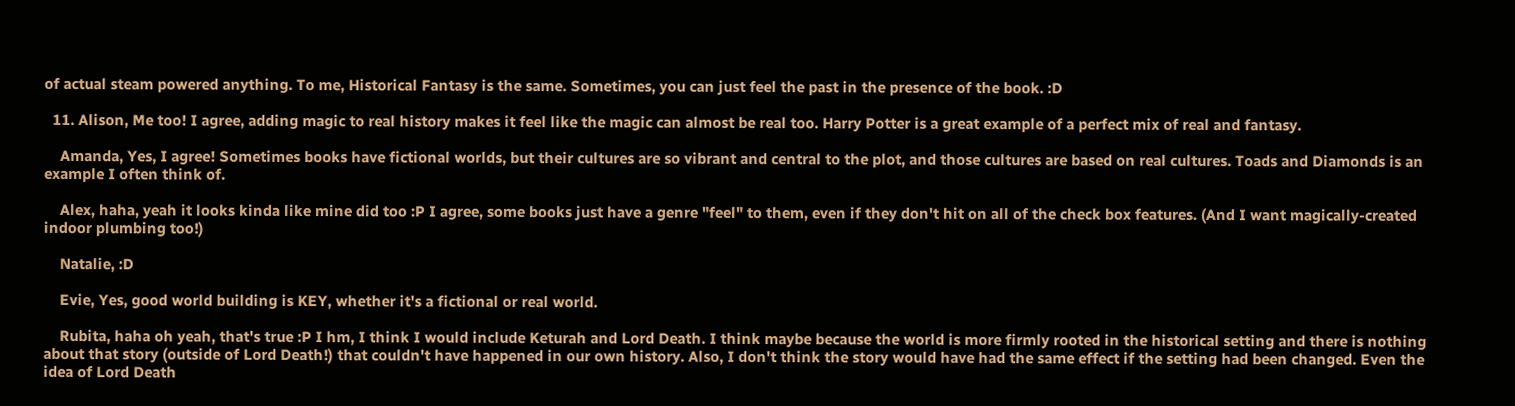of actual steam powered anything. To me, Historical Fantasy is the same. Sometimes, you can just feel the past in the presence of the book. :D

  11. Alison, Me too! I agree, adding magic to real history makes it feel like the magic can almost be real too. Harry Potter is a great example of a perfect mix of real and fantasy.

    Amanda, Yes, I agree! Sometimes books have fictional worlds, but their cultures are so vibrant and central to the plot, and those cultures are based on real cultures. Toads and Diamonds is an example I often think of.

    Alex, haha, yeah it looks kinda like mine did too :P I agree, some books just have a genre "feel" to them, even if they don't hit on all of the check box features. (And I want magically-created indoor plumbing too!)

    Natalie, :D

    Evie, Yes, good world building is KEY, whether it's a fictional or real world.

    Rubita, haha oh yeah, that's true :P I hm, I think I would include Keturah and Lord Death. I think maybe because the world is more firmly rooted in the historical setting and there is nothing about that story (outside of Lord Death!) that couldn't have happened in our own history. Also, I don't think the story would have had the same effect if the setting had been changed. Even the idea of Lord Death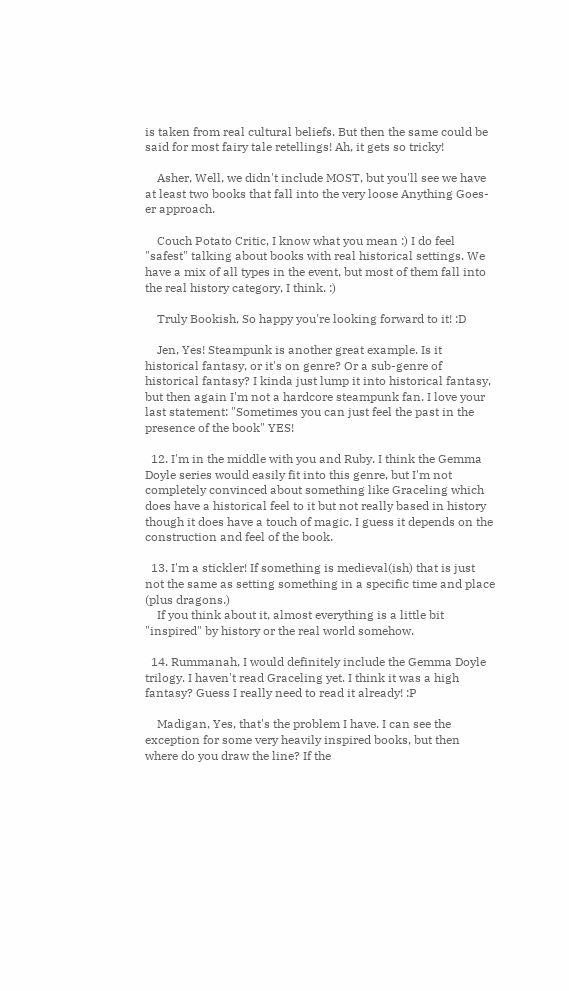is taken from real cultural beliefs. But then the same could be said for most fairy tale retellings! Ah, it gets so tricky!

    Asher, Well, we didn't include MOST, but you'll see we have at least two books that fall into the very loose Anything Goes-er approach.

    Couch Potato Critic, I know what you mean :) I do feel "safest" talking about books with real historical settings. We have a mix of all types in the event, but most of them fall into the real history category, I think. :)

    Truly Bookish, So happy you're looking forward to it! :D

    Jen, Yes! Steampunk is another great example. Is it historical fantasy, or it's on genre? Or a sub-genre of historical fantasy? I kinda just lump it into historical fantasy, but then again I'm not a hardcore steampunk fan. I love your last statement: "Sometimes you can just feel the past in the presence of the book" YES!

  12. I'm in the middle with you and Ruby. I think the Gemma Doyle series would easily fit into this genre, but I'm not completely convinced about something like Graceling which does have a historical feel to it but not really based in history though it does have a touch of magic. I guess it depends on the construction and feel of the book.

  13. I'm a stickler! If something is medieval(ish) that is just not the same as setting something in a specific time and place (plus dragons.)
    If you think about it, almost everything is a little bit "inspired" by history or the real world somehow.

  14. Rummanah, I would definitely include the Gemma Doyle trilogy. I haven't read Graceling yet. I think it was a high fantasy? Guess I really need to read it already! :P

    Madigan, Yes, that's the problem I have. I can see the exception for some very heavily inspired books, but then where do you draw the line? If the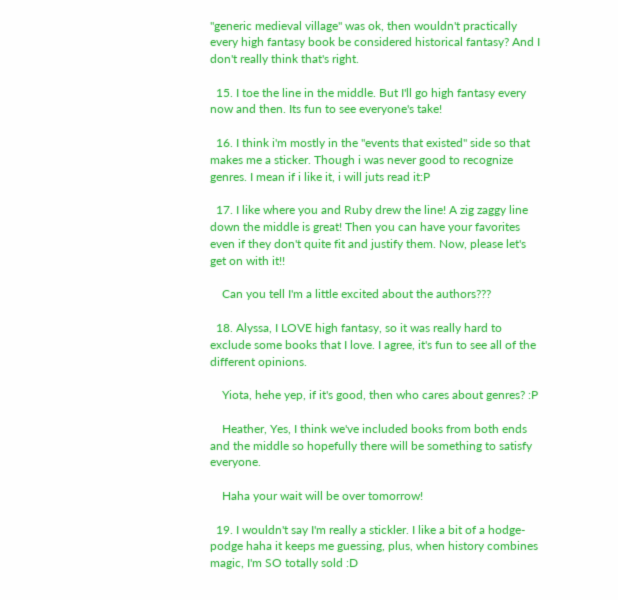"generic medieval village" was ok, then wouldn't practically every high fantasy book be considered historical fantasy? And I don't really think that's right.

  15. I toe the line in the middle. But I'll go high fantasy every now and then. Its fun to see everyone's take!

  16. I think i'm mostly in the "events that existed" side so that makes me a sticker. Though i was never good to recognize genres. I mean if i like it, i will juts read it:P

  17. I like where you and Ruby drew the line! A zig zaggy line down the middle is great! Then you can have your favorites even if they don't quite fit and justify them. Now, please let's get on with it!!

    Can you tell I'm a little excited about the authors???

  18. Alyssa, I LOVE high fantasy, so it was really hard to exclude some books that I love. I agree, it's fun to see all of the different opinions.

    Yiota, hehe yep, if it's good, then who cares about genres? :P

    Heather, Yes, I think we've included books from both ends and the middle so hopefully there will be something to satisfy everyone.

    Haha your wait will be over tomorrow!

  19. I wouldn't say I'm really a stickler. I like a bit of a hodge-podge haha it keeps me guessing, plus, when history combines magic, I'm SO totally sold :D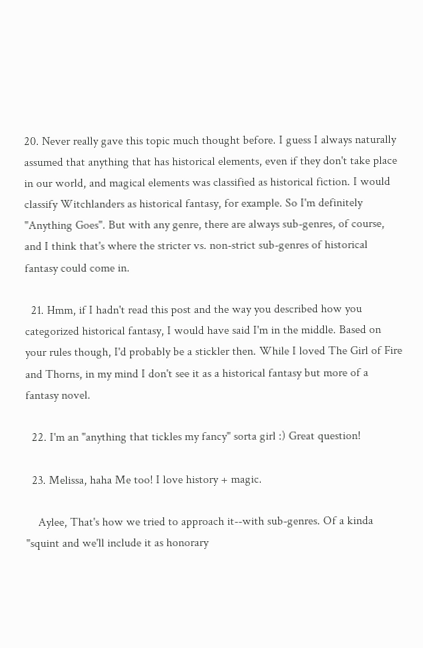20. Never really gave this topic much thought before. I guess I always naturally assumed that anything that has historical elements, even if they don't take place in our world, and magical elements was classified as historical fiction. I would classify Witchlanders as historical fantasy, for example. So I'm definitely "Anything Goes". But with any genre, there are always sub-genres, of course, and I think that's where the stricter vs. non-strict sub-genres of historical fantasy could come in.

  21. Hmm, if I hadn't read this post and the way you described how you categorized historical fantasy, I would have said I'm in the middle. Based on your rules though, I'd probably be a stickler then. While I loved The Girl of Fire and Thorns, in my mind I don't see it as a historical fantasy but more of a fantasy novel.

  22. I'm an "anything that tickles my fancy" sorta girl :) Great question!

  23. Melissa, haha Me too! I love history + magic.

    Aylee, That's how we tried to approach it--with sub-genres. Of a kinda "squint and we'll include it as honorary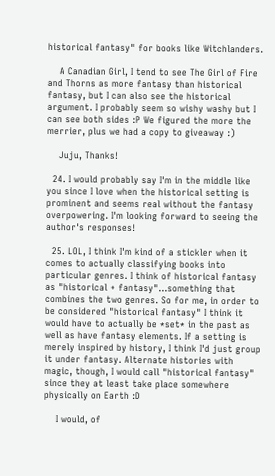historical fantasy" for books like Witchlanders.

    A Canadian Girl, I tend to see The Girl of Fire and Thorns as more fantasy than historical fantasy, but I can also see the historical argument. I probably seem so wishy washy but I can see both sides :P We figured the more the merrier, plus we had a copy to giveaway :)

    Juju, Thanks!

  24. I would probably say I'm in the middle like you since I love when the historical setting is prominent and seems real without the fantasy overpowering. I'm looking forward to seeing the author's responses!

  25. LOL, I think I'm kind of a stickler when it comes to actually classifying books into particular genres. I think of historical fantasy as "historical + fantasy"...something that combines the two genres. So for me, in order to be considered "historical fantasy" I think it would have to actually be *set* in the past as well as have fantasy elements. If a setting is merely inspired by history, I think I'd just group it under fantasy. Alternate histories with magic, though, I would call "historical fantasy" since they at least take place somewhere physically on Earth :D

    I would, of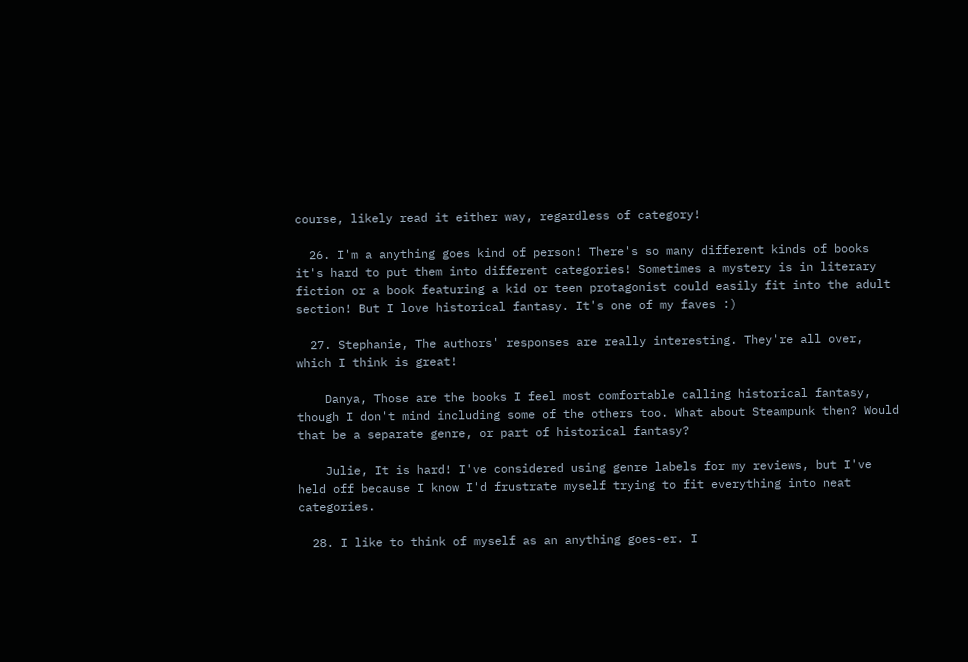course, likely read it either way, regardless of category!

  26. I'm a anything goes kind of person! There's so many different kinds of books it's hard to put them into different categories! Sometimes a mystery is in literary fiction or a book featuring a kid or teen protagonist could easily fit into the adult section! But I love historical fantasy. It's one of my faves :)

  27. Stephanie, The authors' responses are really interesting. They're all over, which I think is great!

    Danya, Those are the books I feel most comfortable calling historical fantasy, though I don't mind including some of the others too. What about Steampunk then? Would that be a separate genre, or part of historical fantasy?

    Julie, It is hard! I've considered using genre labels for my reviews, but I've held off because I know I'd frustrate myself trying to fit everything into neat categories.

  28. I like to think of myself as an anything goes-er. I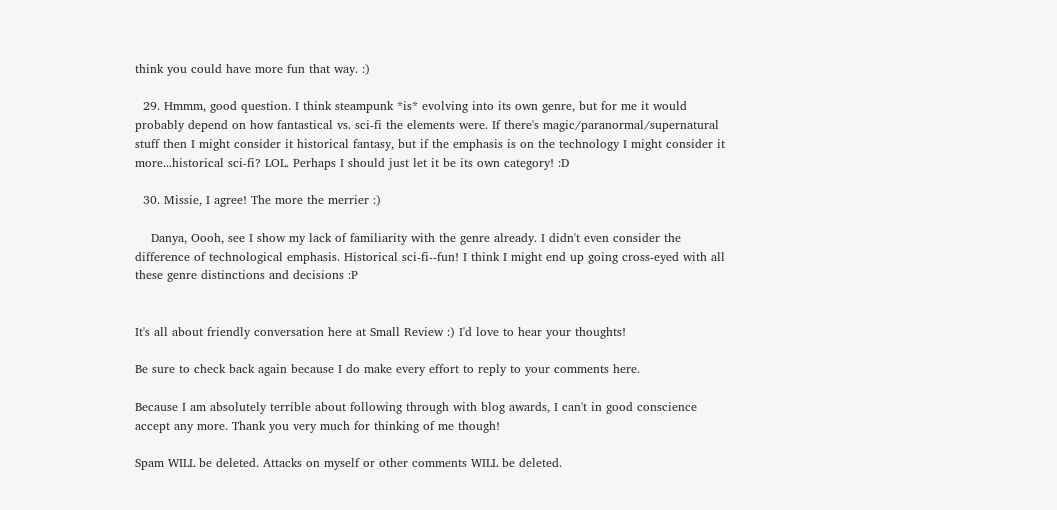think you could have more fun that way. :)

  29. Hmmm, good question. I think steampunk *is* evolving into its own genre, but for me it would probably depend on how fantastical vs. sci-fi the elements were. If there's magic/paranormal/supernatural stuff then I might consider it historical fantasy, but if the emphasis is on the technology I might consider it more...historical sci-fi? LOL. Perhaps I should just let it be its own category! :D

  30. Missie, I agree! The more the merrier :)

    Danya, Oooh, see I show my lack of familiarity with the genre already. I didn't even consider the difference of technological emphasis. Historical sci-fi--fun! I think I might end up going cross-eyed with all these genre distinctions and decisions :P


It's all about friendly conversation here at Small Review :) I'd love to hear your thoughts!

Be sure to check back again because I do make every effort to reply to your comments here.

Because I am absolutely terrible about following through with blog awards, I can't in good conscience accept any more. Thank you very much for thinking of me though!

Spam WILL be deleted. Attacks on myself or other comments WILL be deleted.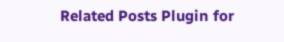Related Posts Plugin for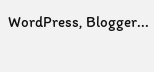WordPress, Blogger...